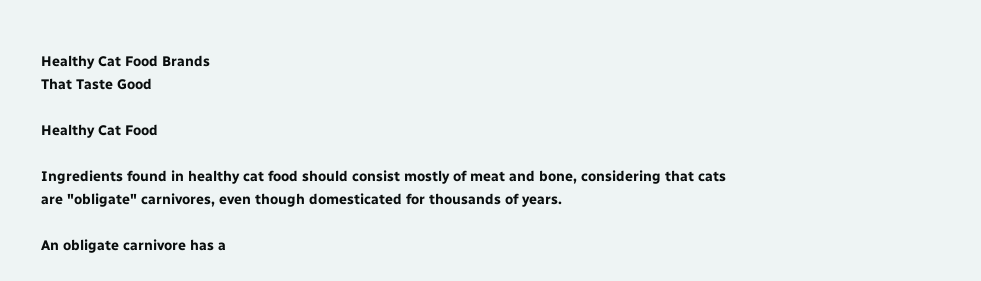Healthy Cat Food Brands
That Taste Good

Healthy Cat Food

Ingredients found in healthy cat food should consist mostly of meat and bone, considering that cats are "obligate" carnivores, even though domesticated for thousands of years.

An obligate carnivore has a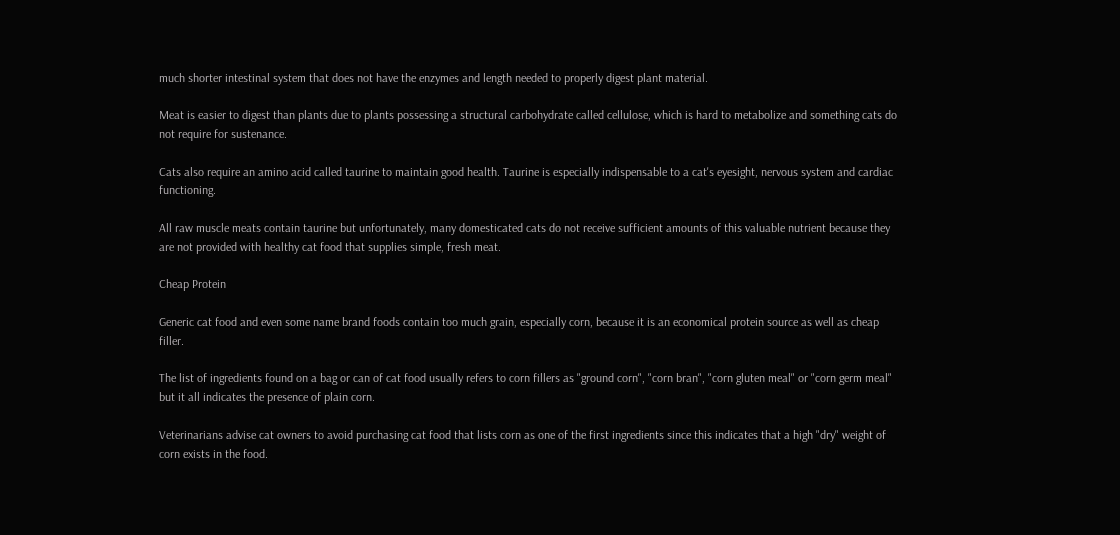much shorter intestinal system that does not have the enzymes and length needed to properly digest plant material.

Meat is easier to digest than plants due to plants possessing a structural carbohydrate called cellulose, which is hard to metabolize and something cats do not require for sustenance.

Cats also require an amino acid called taurine to maintain good health. Taurine is especially indispensable to a cat's eyesight, nervous system and cardiac functioning.

All raw muscle meats contain taurine but unfortunately, many domesticated cats do not receive sufficient amounts of this valuable nutrient because they are not provided with healthy cat food that supplies simple, fresh meat.

Cheap Protein

Generic cat food and even some name brand foods contain too much grain, especially corn, because it is an economical protein source as well as cheap filler.

The list of ingredients found on a bag or can of cat food usually refers to corn fillers as "ground corn", "corn bran", "corn gluten meal" or "corn germ meal" but it all indicates the presence of plain corn.

Veterinarians advise cat owners to avoid purchasing cat food that lists corn as one of the first ingredients since this indicates that a high "dry" weight of corn exists in the food.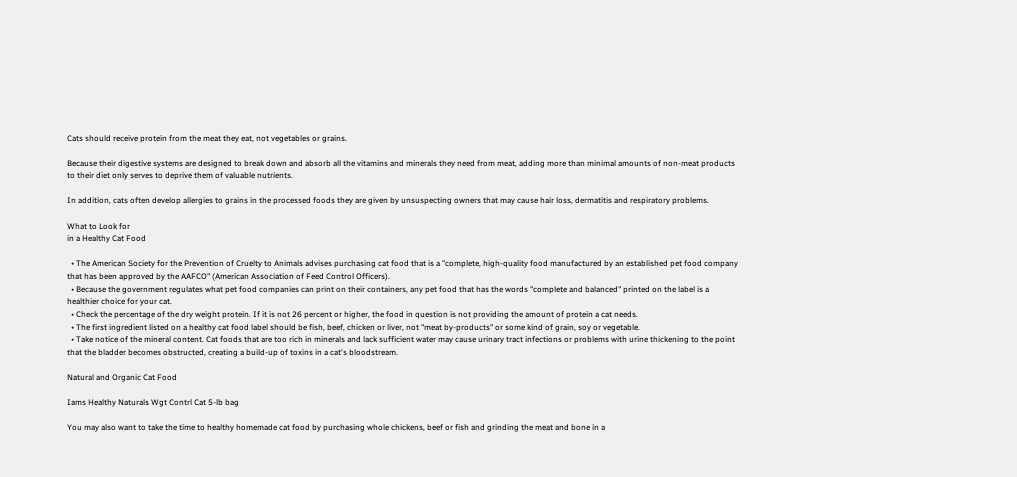Cats should receive protein from the meat they eat, not vegetables or grains.

Because their digestive systems are designed to break down and absorb all the vitamins and minerals they need from meat, adding more than minimal amounts of non-meat products to their diet only serves to deprive them of valuable nutrients.

In addition, cats often develop allergies to grains in the processed foods they are given by unsuspecting owners that may cause hair loss, dermatitis and respiratory problems.

What to Look for
in a Healthy Cat Food

  • The American Society for the Prevention of Cruelty to Animals advises purchasing cat food that is a "complete, high-quality food manufactured by an established pet food company that has been approved by the AAFCO" (American Association of Feed Control Officers).
  • Because the government regulates what pet food companies can print on their containers, any pet food that has the words "complete and balanced" printed on the label is a healthier choice for your cat.
  • Check the percentage of the dry weight protein. If it is not 26 percent or higher, the food in question is not providing the amount of protein a cat needs.
  • The first ingredient listed on a healthy cat food label should be fish, beef, chicken or liver, not "meat by-products" or some kind of grain, soy or vegetable.
  • Take notice of the mineral content. Cat foods that are too rich in minerals and lack sufficient water may cause urinary tract infections or problems with urine thickening to the point that the bladder becomes obstructed, creating a build-up of toxins in a cat's bloodstream.

Natural and Organic Cat Food

Iams Healthy Naturals Wgt Contrl Cat 5-lb bag

You may also want to take the time to healthy homemade cat food by purchasing whole chickens, beef or fish and grinding the meat and bone in a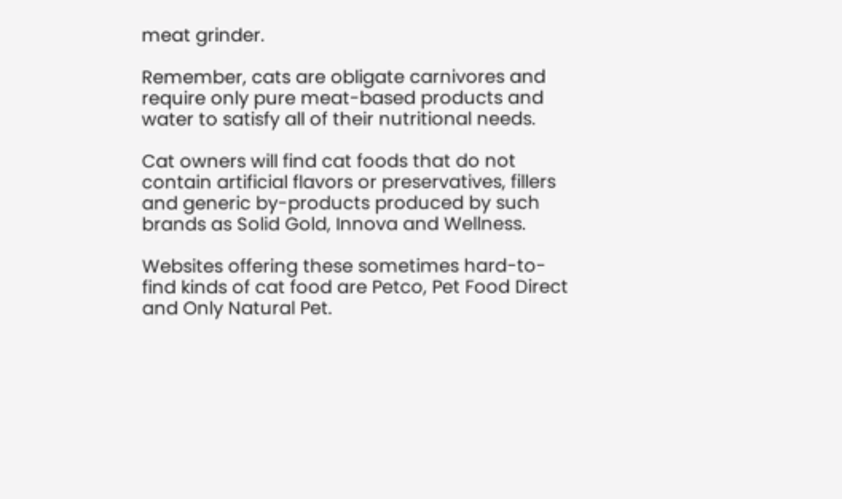meat grinder.

Remember, cats are obligate carnivores and require only pure meat-based products and water to satisfy all of their nutritional needs.

Cat owners will find cat foods that do not contain artificial flavors or preservatives, fillers and generic by-products produced by such brands as Solid Gold, Innova and Wellness.

Websites offering these sometimes hard-to-find kinds of cat food are Petco, Pet Food Direct and Only Natural Pet.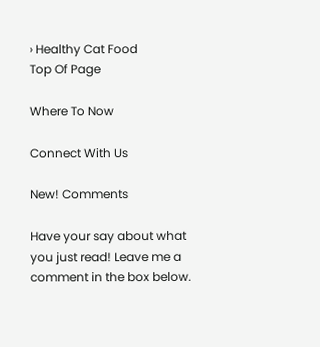› Healthy Cat Food
Top Of Page

Where To Now

Connect With Us

New! Comments

Have your say about what you just read! Leave me a comment in the box below.